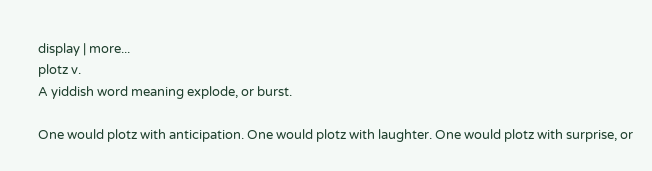display | more...
plotz v.
A yiddish word meaning explode, or burst.

One would plotz with anticipation. One would plotz with laughter. One would plotz with surprise, or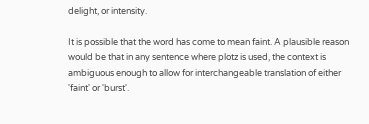delight, or intensity.

It is possible that the word has come to mean faint. A plausible reason would be that in any sentence where plotz is used, the context is ambiguous enough to allow for interchangeable translation of either 'faint' or 'burst'.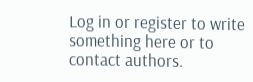Log in or register to write something here or to contact authors.